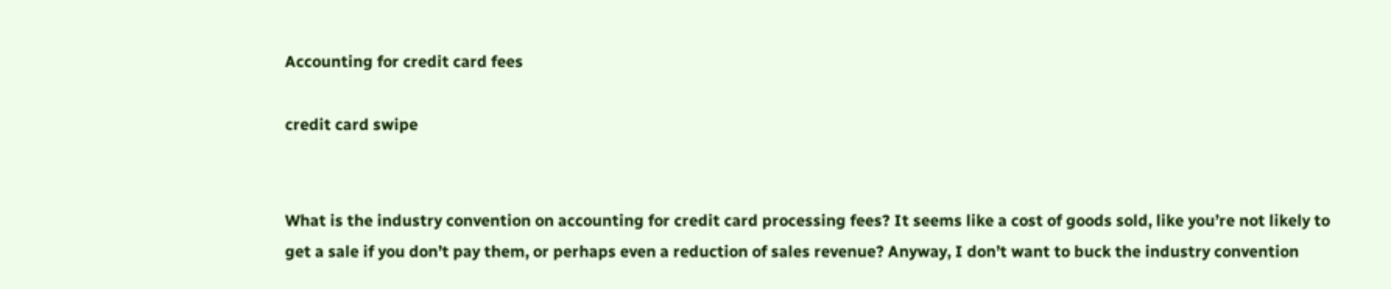Accounting for credit card fees

credit card swipe


What is the industry convention on accounting for credit card processing fees? It seems like a cost of goods sold, like you’re not likely to get a sale if you don’t pay them, or perhaps even a reduction of sales revenue? Anyway, I don’t want to buck the industry convention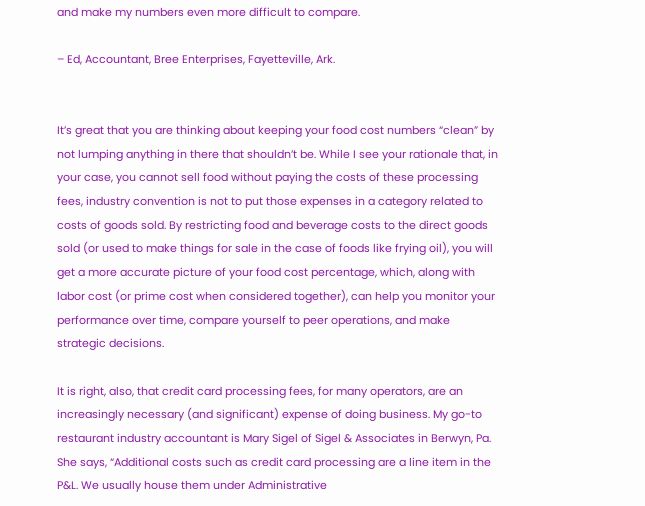and make my numbers even more difficult to compare.

– Ed, Accountant, Bree Enterprises, Fayetteville, Ark.


It’s great that you are thinking about keeping your food cost numbers “clean” by not lumping anything in there that shouldn’t be. While I see your rationale that, in your case, you cannot sell food without paying the costs of these processing fees, industry convention is not to put those expenses in a category related to costs of goods sold. By restricting food and beverage costs to the direct goods sold (or used to make things for sale in the case of foods like frying oil), you will get a more accurate picture of your food cost percentage, which, along with labor cost (or prime cost when considered together), can help you monitor your performance over time, compare yourself to peer operations, and make strategic decisions.

It is right, also, that credit card processing fees, for many operators, are an increasingly necessary (and significant) expense of doing business. My go-to restaurant industry accountant is Mary Sigel of Sigel & Associates in Berwyn, Pa. She says, “Additional costs such as credit card processing are a line item in the P&L. We usually house them under Administrative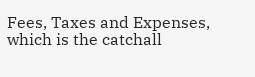Fees, Taxes and Expenses, which is the catchall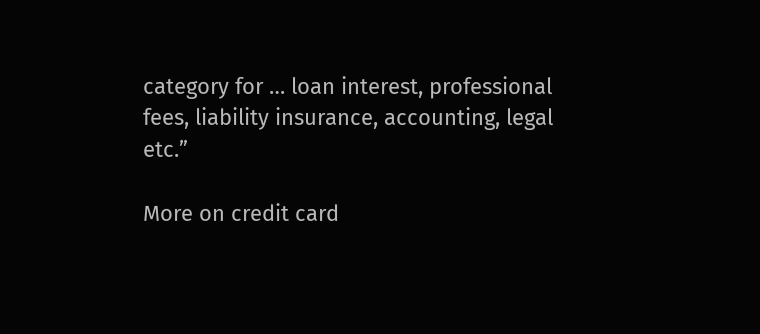category for … loan interest, professional fees, liability insurance, accounting, legal etc.”

More on credit card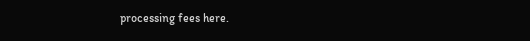processing fees here.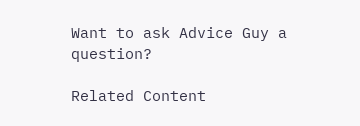Want to ask Advice Guy a question?

Related Content